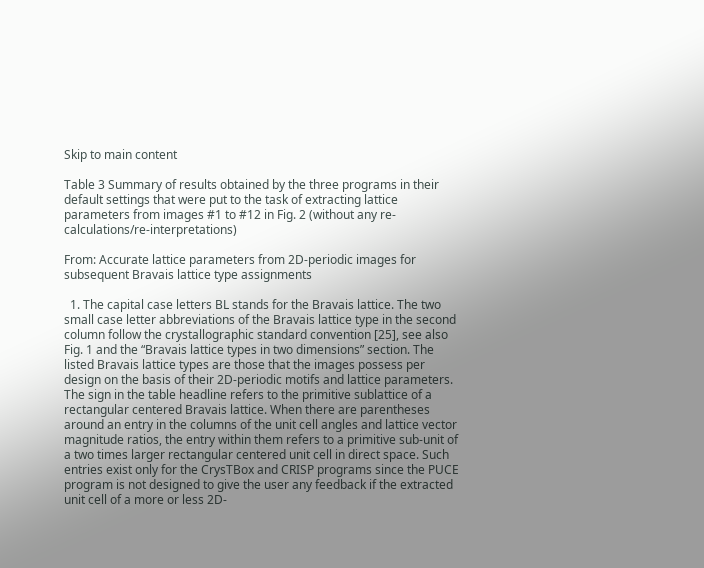Skip to main content

Table 3 Summary of results obtained by the three programs in their default settings that were put to the task of extracting lattice parameters from images #1 to #12 in Fig. 2 (without any re-calculations/re-interpretations)

From: Accurate lattice parameters from 2D-periodic images for subsequent Bravais lattice type assignments

  1. The capital case letters BL stands for the Bravais lattice. The two small case letter abbreviations of the Bravais lattice type in the second column follow the crystallographic standard convention [25], see also Fig. 1 and the “Bravais lattice types in two dimensions” section. The listed Bravais lattice types are those that the images possess per design on the basis of their 2D-periodic motifs and lattice parameters. The sign in the table headline refers to the primitive sublattice of a rectangular centered Bravais lattice. When there are parentheses around an entry in the columns of the unit cell angles and lattice vector magnitude ratios, the entry within them refers to a primitive sub-unit of a two times larger rectangular centered unit cell in direct space. Such entries exist only for the CrysTBox and CRISP programs since the PUCE program is not designed to give the user any feedback if the extracted unit cell of a more or less 2D-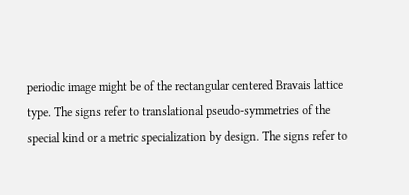periodic image might be of the rectangular centered Bravais lattice type. The signs refer to translational pseudo-symmetries of the special kind or a metric specialization by design. The signs refer to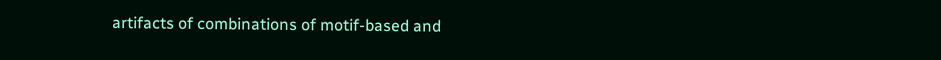artifacts of combinations of motif-based and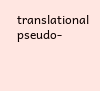translational pseudo-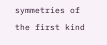symmetries of the first kind